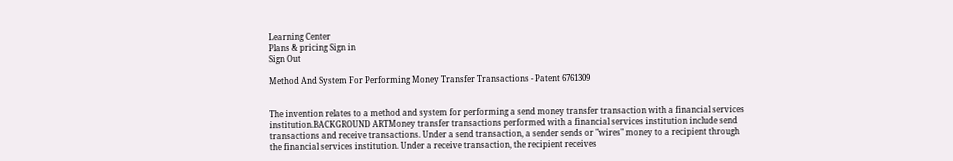Learning Center
Plans & pricing Sign in
Sign Out

Method And System For Performing Money Transfer Transactions - Patent 6761309


The invention relates to a method and system for performing a send money transfer transaction with a financial services institution.BACKGROUND ARTMoney transfer transactions performed with a financial services institution include send transactions and receive transactions. Under a send transaction, a sender sends or "wires" money to a recipient through the financial services institution. Under a receive transaction, the recipient receives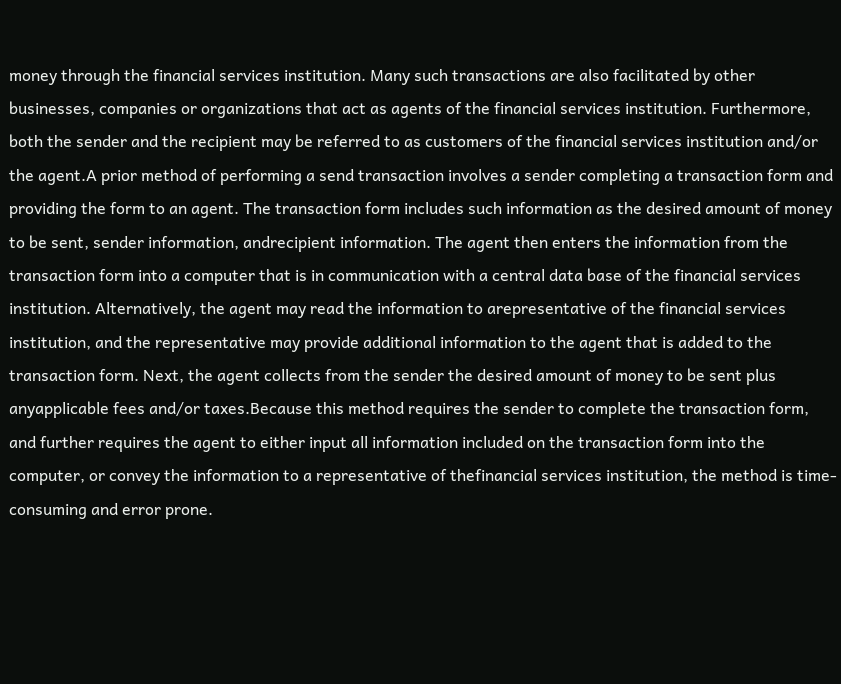money through the financial services institution. Many such transactions are also facilitated by other businesses, companies or organizations that act as agents of the financial services institution. Furthermore, both the sender and the recipient may be referred to as customers of the financial services institution and/or the agent.A prior method of performing a send transaction involves a sender completing a transaction form and providing the form to an agent. The transaction form includes such information as the desired amount of money to be sent, sender information, andrecipient information. The agent then enters the information from the transaction form into a computer that is in communication with a central data base of the financial services institution. Alternatively, the agent may read the information to arepresentative of the financial services institution, and the representative may provide additional information to the agent that is added to the transaction form. Next, the agent collects from the sender the desired amount of money to be sent plus anyapplicable fees and/or taxes.Because this method requires the sender to complete the transaction form, and further requires the agent to either input all information included on the transaction form into the computer, or convey the information to a representative of thefinancial services institution, the method is time-consuming and error prone.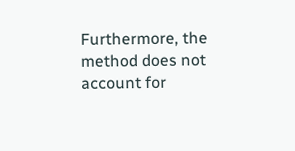Furthermore, the method does not account for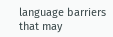language barriers that may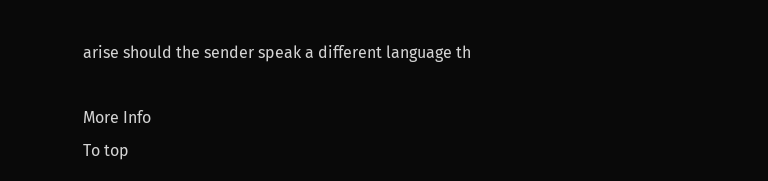arise should the sender speak a different language th

More Info
To top